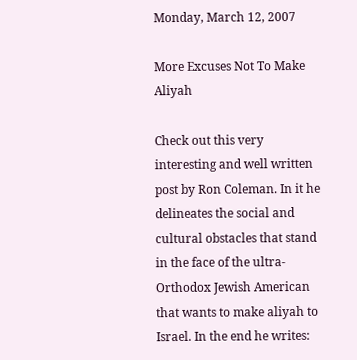Monday, March 12, 2007

More Excuses Not To Make Aliyah

Check out this very interesting and well written post by Ron Coleman. In it he delineates the social and cultural obstacles that stand in the face of the ultra-Orthodox Jewish American that wants to make aliyah to Israel. In the end he writes: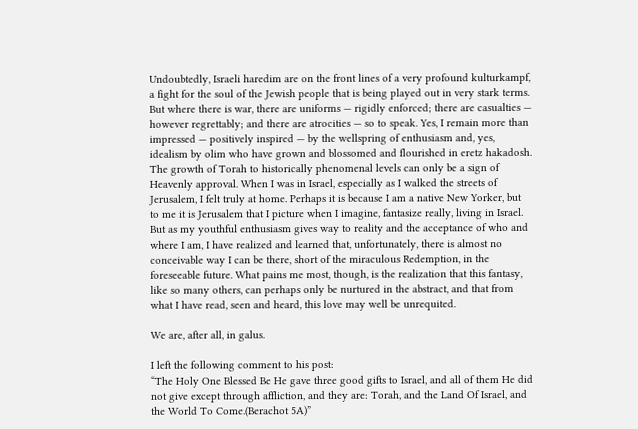Undoubtedly, Israeli haredim are on the front lines of a very profound kulturkampf, a fight for the soul of the Jewish people that is being played out in very stark terms. But where there is war, there are uniforms — rigidly enforced; there are casualties — however regrettably; and there are atrocities — so to speak. Yes, I remain more than impressed — positively inspired — by the wellspring of enthusiasm and, yes, idealism by olim who have grown and blossomed and flourished in eretz hakadosh. The growth of Torah to historically phenomenal levels can only be a sign of Heavenly approval. When I was in Israel, especially as I walked the streets of Jerusalem, I felt truly at home. Perhaps it is because I am a native New Yorker, but to me it is Jerusalem that I picture when I imagine, fantasize really, living in Israel. But as my youthful enthusiasm gives way to reality and the acceptance of who and where I am, I have realized and learned that, unfortunately, there is almost no conceivable way I can be there, short of the miraculous Redemption, in the foreseeable future. What pains me most, though, is the realization that this fantasy, like so many others, can perhaps only be nurtured in the abstract, and that from what I have read, seen and heard, this love may well be unrequited.

We are, after all, in galus.

I left the following comment to his post:
“The Holy One Blessed Be He gave three good gifts to Israel, and all of them He did not give except through affliction, and they are: Torah, and the Land Of Israel, and the World To Come.(Berachot 5A)”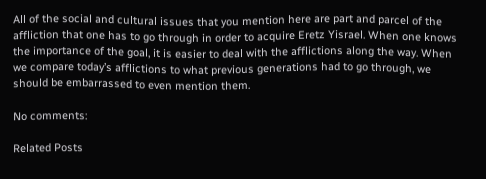All of the social and cultural issues that you mention here are part and parcel of the affliction that one has to go through in order to acquire Eretz Yisrael. When one knows the importance of the goal, it is easier to deal with the afflictions along the way. When we compare today’s afflictions to what previous generations had to go through, we should be embarrassed to even mention them.

No comments:

Related Posts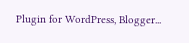Plugin for WordPress, Blogger...